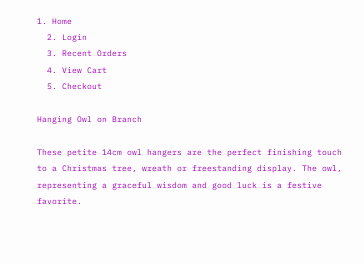1. Home
  2. Login
  3. Recent Orders
  4. View Cart
  5. Checkout

Hanging Owl on Branch

These petite 14cm owl hangers are the perfect finishing touch to a Christmas tree, wreath or freestanding display. The owl, representing a graceful wisdom and good luck is a festive favorite.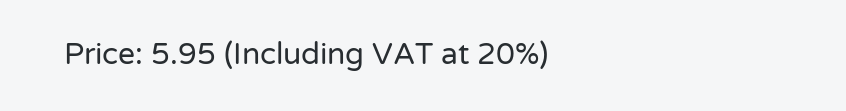Price: 5.95 (Including VAT at 20%)